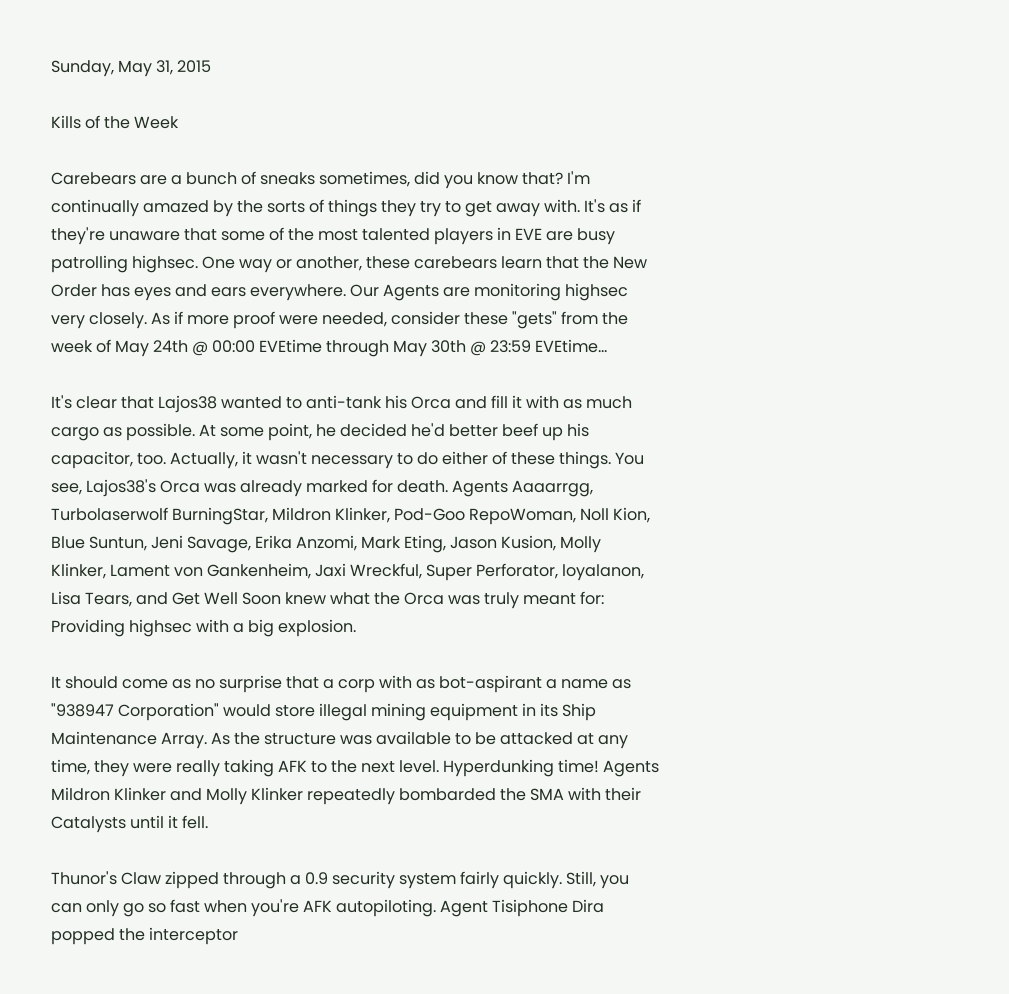Sunday, May 31, 2015

Kills of the Week

Carebears are a bunch of sneaks sometimes, did you know that? I'm continually amazed by the sorts of things they try to get away with. It's as if they're unaware that some of the most talented players in EVE are busy patrolling highsec. One way or another, these carebears learn that the New Order has eyes and ears everywhere. Our Agents are monitoring highsec very closely. As if more proof were needed, consider these "gets" from the week of May 24th @ 00:00 EVEtime through May 30th @ 23:59 EVEtime...

It's clear that Lajos38 wanted to anti-tank his Orca and fill it with as much cargo as possible. At some point, he decided he'd better beef up his capacitor, too. Actually, it wasn't necessary to do either of these things. You see, Lajos38's Orca was already marked for death. Agents Aaaarrgg, Turbolaserwolf BurningStar, Mildron Klinker, Pod-Goo RepoWoman, Noll Kion, Blue Suntun, Jeni Savage, Erika Anzomi, Mark Eting, Jason Kusion, Molly Klinker, Lament von Gankenheim, Jaxi Wreckful, Super Perforator, loyalanon, Lisa Tears, and Get Well Soon knew what the Orca was truly meant for: Providing highsec with a big explosion.

It should come as no surprise that a corp with as bot-aspirant a name as "938947 Corporation" would store illegal mining equipment in its Ship Maintenance Array. As the structure was available to be attacked at any time, they were really taking AFK to the next level. Hyperdunking time! Agents Mildron Klinker and Molly Klinker repeatedly bombarded the SMA with their Catalysts until it fell.

Thunor's Claw zipped through a 0.9 security system fairly quickly. Still, you can only go so fast when you're AFK autopiloting. Agent Tisiphone Dira popped the interceptor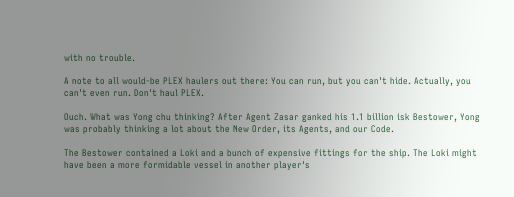with no trouble.

A note to all would-be PLEX haulers out there: You can run, but you can't hide. Actually, you can't even run. Don't haul PLEX.

Ouch. What was Yong chu thinking? After Agent Zasar ganked his 1.1 billion isk Bestower, Yong was probably thinking a lot about the New Order, its Agents, and our Code.

The Bestower contained a Loki and a bunch of expensive fittings for the ship. The Loki might have been a more formidable vessel in another player's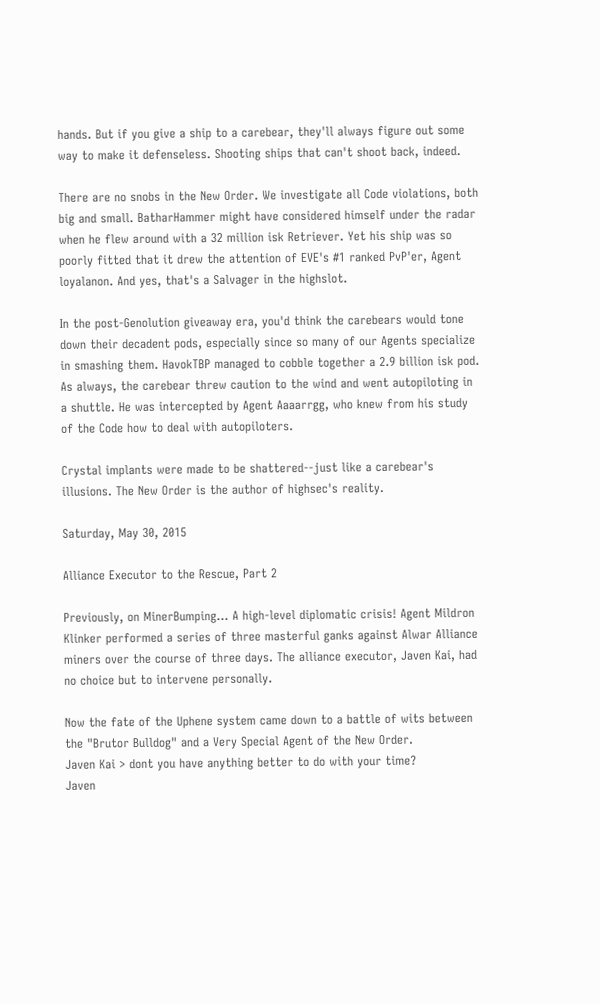hands. But if you give a ship to a carebear, they'll always figure out some way to make it defenseless. Shooting ships that can't shoot back, indeed.

There are no snobs in the New Order. We investigate all Code violations, both big and small. BatharHammer might have considered himself under the radar when he flew around with a 32 million isk Retriever. Yet his ship was so poorly fitted that it drew the attention of EVE's #1 ranked PvP'er, Agent loyalanon. And yes, that's a Salvager in the highslot.

In the post-Genolution giveaway era, you'd think the carebears would tone down their decadent pods, especially since so many of our Agents specialize in smashing them. HavokTBP managed to cobble together a 2.9 billion isk pod. As always, the carebear threw caution to the wind and went autopiloting in a shuttle. He was intercepted by Agent Aaaarrgg, who knew from his study of the Code how to deal with autopiloters.

Crystal implants were made to be shattered--just like a carebear's illusions. The New Order is the author of highsec's reality.

Saturday, May 30, 2015

Alliance Executor to the Rescue, Part 2

Previously, on MinerBumping... A high-level diplomatic crisis! Agent Mildron Klinker performed a series of three masterful ganks against Alwar Alliance miners over the course of three days. The alliance executor, Javen Kai, had no choice but to intervene personally.

Now the fate of the Uphene system came down to a battle of wits between the "Brutor Bulldog" and a Very Special Agent of the New Order.
Javen Kai > dont you have anything better to do with your time?
Javen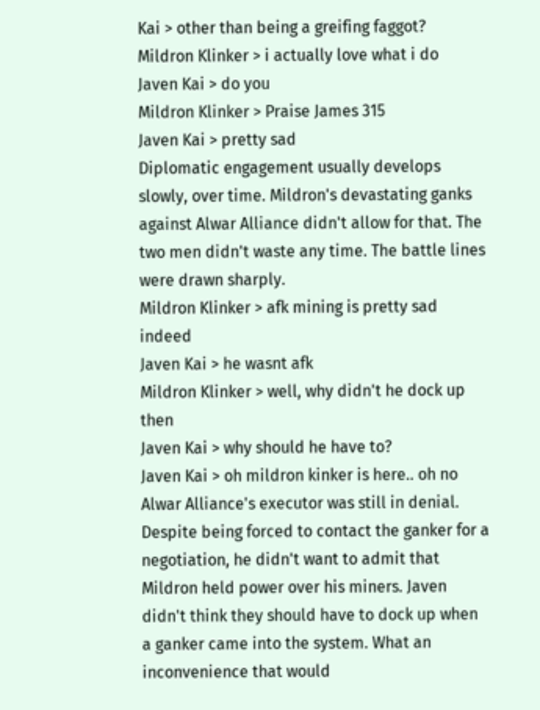Kai > other than being a greifing faggot?
Mildron Klinker > i actually love what i do
Javen Kai > do you
Mildron Klinker > Praise James 315
Javen Kai > pretty sad
Diplomatic engagement usually develops slowly, over time. Mildron's devastating ganks against Alwar Alliance didn't allow for that. The two men didn't waste any time. The battle lines were drawn sharply.
Mildron Klinker > afk mining is pretty sad indeed
Javen Kai > he wasnt afk
Mildron Klinker > well, why didn't he dock up then
Javen Kai > why should he have to?
Javen Kai > oh mildron kinker is here.. oh no
Alwar Alliance's executor was still in denial. Despite being forced to contact the ganker for a negotiation, he didn't want to admit that Mildron held power over his miners. Javen didn't think they should have to dock up when a ganker came into the system. What an inconvenience that would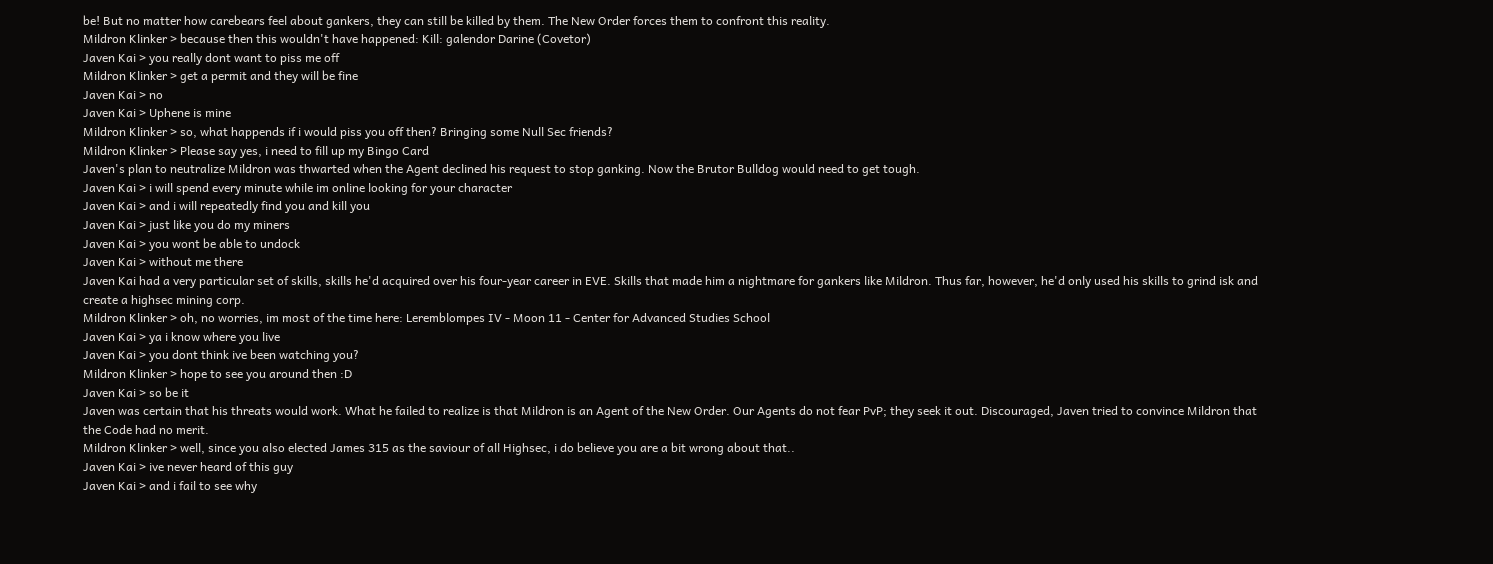be! But no matter how carebears feel about gankers, they can still be killed by them. The New Order forces them to confront this reality.
Mildron Klinker > because then this wouldn't have happened: Kill: galendor Darine (Covetor)
Javen Kai > you really dont want to piss me off
Mildron Klinker > get a permit and they will be fine
Javen Kai > no
Javen Kai > Uphene is mine
Mildron Klinker > so, what happends if i would piss you off then? Bringing some Null Sec friends?
Mildron Klinker > Please say yes, i need to fill up my Bingo Card
Javen's plan to neutralize Mildron was thwarted when the Agent declined his request to stop ganking. Now the Brutor Bulldog would need to get tough.
Javen Kai > i will spend every minute while im online looking for your character
Javen Kai > and i will repeatedly find you and kill you
Javen Kai > just like you do my miners
Javen Kai > you wont be able to undock
Javen Kai > without me there
Javen Kai had a very particular set of skills, skills he'd acquired over his four-year career in EVE. Skills that made him a nightmare for gankers like Mildron. Thus far, however, he'd only used his skills to grind isk and create a highsec mining corp.
Mildron Klinker > oh, no worries, im most of the time here: Leremblompes IV - Moon 11 - Center for Advanced Studies School
Javen Kai > ya i know where you live
Javen Kai > you dont think ive been watching you?
Mildron Klinker > hope to see you around then :D
Javen Kai > so be it
Javen was certain that his threats would work. What he failed to realize is that Mildron is an Agent of the New Order. Our Agents do not fear PvP; they seek it out. Discouraged, Javen tried to convince Mildron that the Code had no merit.
Mildron Klinker > well, since you also elected James 315 as the saviour of all Highsec, i do believe you are a bit wrong about that..
Javen Kai > ive never heard of this guy
Javen Kai > and i fail to see why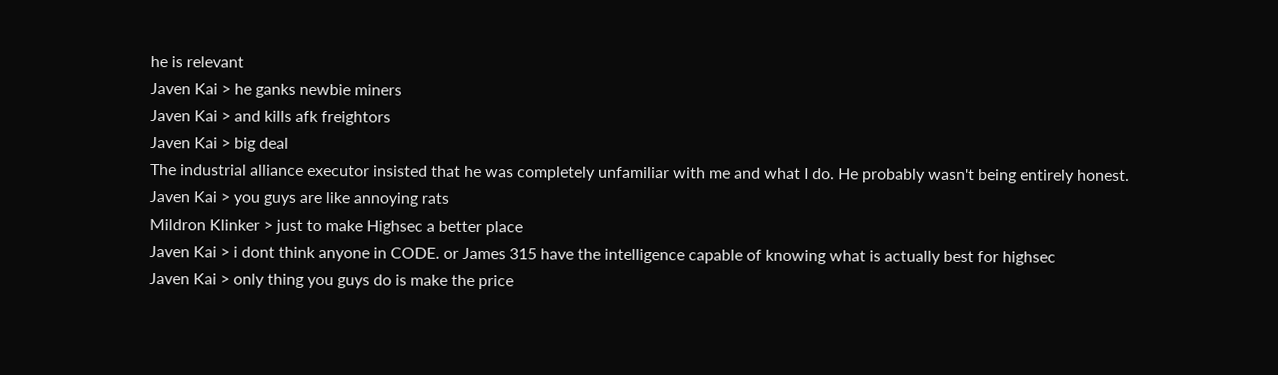he is relevant
Javen Kai > he ganks newbie miners
Javen Kai > and kills afk freightors
Javen Kai > big deal
The industrial alliance executor insisted that he was completely unfamiliar with me and what I do. He probably wasn't being entirely honest.
Javen Kai > you guys are like annoying rats
Mildron Klinker > just to make Highsec a better place
Javen Kai > i dont think anyone in CODE. or James 315 have the intelligence capable of knowing what is actually best for highsec
Javen Kai > only thing you guys do is make the price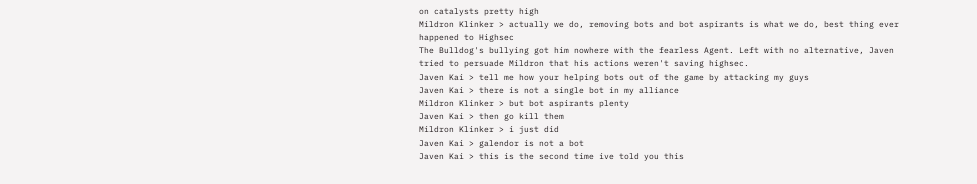on catalysts pretty high
Mildron Klinker > actually we do, removing bots and bot aspirants is what we do, best thing ever happened to Highsec
The Bulldog's bullying got him nowhere with the fearless Agent. Left with no alternative, Javen tried to persuade Mildron that his actions weren't saving highsec.
Javen Kai > tell me how your helping bots out of the game by attacking my guys
Javen Kai > there is not a single bot in my alliance
Mildron Klinker > but bot aspirants plenty
Javen Kai > then go kill them
Mildron Klinker > i just did
Javen Kai > galendor is not a bot
Javen Kai > this is the second time ive told you this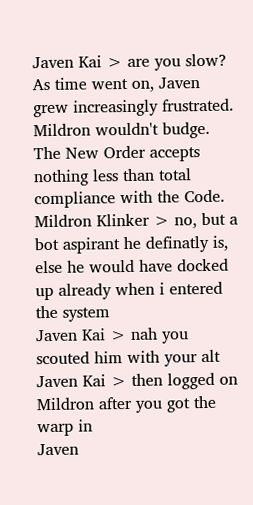Javen Kai > are you slow?
As time went on, Javen grew increasingly frustrated. Mildron wouldn't budge. The New Order accepts nothing less than total compliance with the Code.
Mildron Klinker > no, but a bot aspirant he definatly is, else he would have docked up already when i entered the system
Javen Kai > nah you scouted him with your alt
Javen Kai > then logged on Mildron after you got the warp in
Javen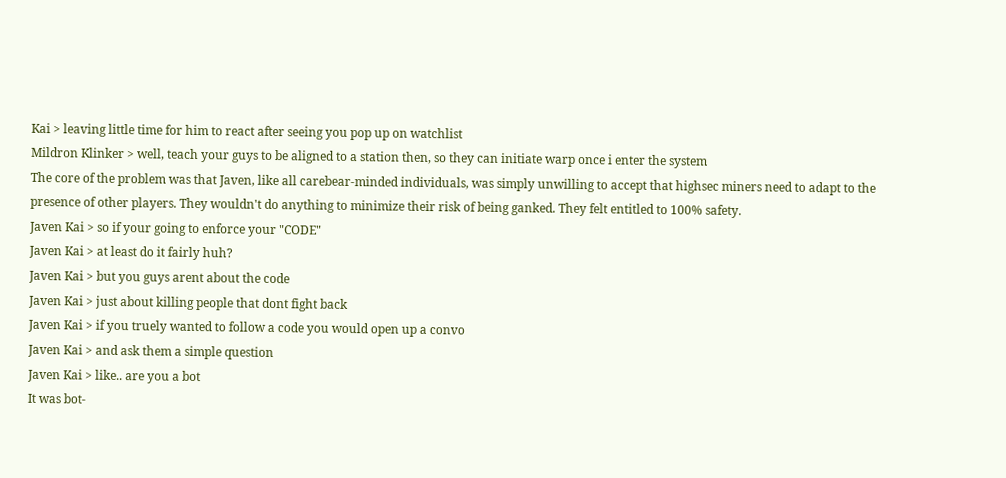Kai > leaving little time for him to react after seeing you pop up on watchlist
Mildron Klinker > well, teach your guys to be aligned to a station then, so they can initiate warp once i enter the system
The core of the problem was that Javen, like all carebear-minded individuals, was simply unwilling to accept that highsec miners need to adapt to the presence of other players. They wouldn't do anything to minimize their risk of being ganked. They felt entitled to 100% safety.
Javen Kai > so if your going to enforce your "CODE"
Javen Kai > at least do it fairly huh?
Javen Kai > but you guys arent about the code
Javen Kai > just about killing people that dont fight back
Javen Kai > if you truely wanted to follow a code you would open up a convo
Javen Kai > and ask them a simple question
Javen Kai > like.. are you a bot
It was bot-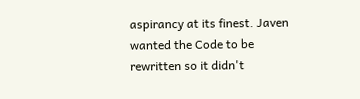aspirancy at its finest. Javen wanted the Code to be rewritten so it didn't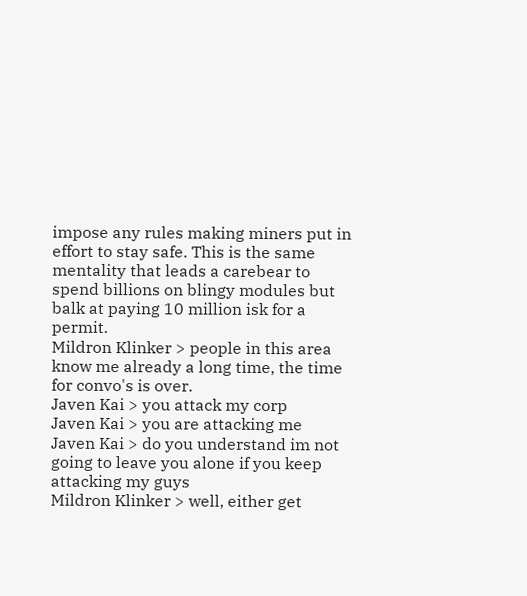impose any rules making miners put in effort to stay safe. This is the same mentality that leads a carebear to spend billions on blingy modules but balk at paying 10 million isk for a permit.
Mildron Klinker > people in this area know me already a long time, the time for convo's is over.
Javen Kai > you attack my corp
Javen Kai > you are attacking me
Javen Kai > do you understand im not going to leave you alone if you keep attacking my guys
Mildron Klinker > well, either get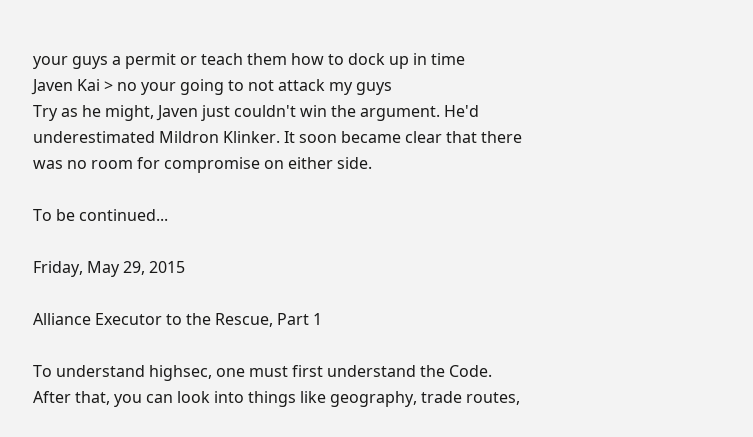your guys a permit or teach them how to dock up in time
Javen Kai > no your going to not attack my guys
Try as he might, Javen just couldn't win the argument. He'd underestimated Mildron Klinker. It soon became clear that there was no room for compromise on either side.

To be continued...

Friday, May 29, 2015

Alliance Executor to the Rescue, Part 1

To understand highsec, one must first understand the Code. After that, you can look into things like geography, trade routes,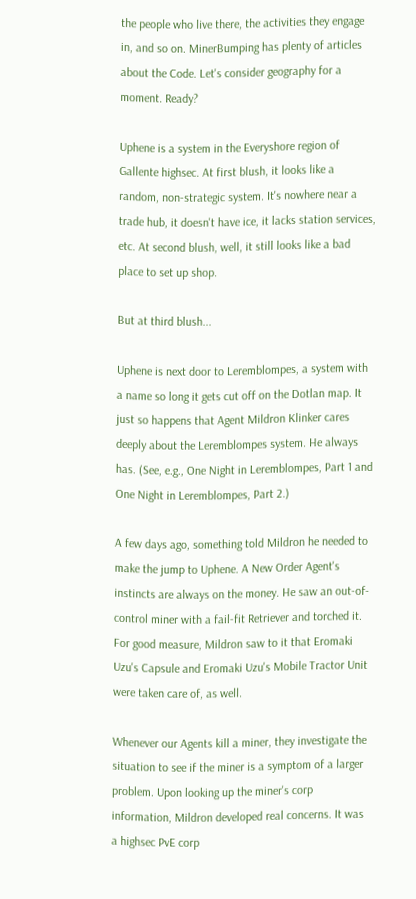the people who live there, the activities they engage in, and so on. MinerBumping has plenty of articles about the Code. Let's consider geography for a moment. Ready?

Uphene is a system in the Everyshore region of Gallente highsec. At first blush, it looks like a random, non-strategic system. It's nowhere near a trade hub, it doesn't have ice, it lacks station services, etc. At second blush, well, it still looks like a bad place to set up shop.

But at third blush...

Uphene is next door to Leremblompes, a system with a name so long it gets cut off on the Dotlan map. It just so happens that Agent Mildron Klinker cares deeply about the Leremblompes system. He always has. (See, e.g., One Night in Leremblompes, Part 1 and One Night in Leremblompes, Part 2.)

A few days ago, something told Mildron he needed to make the jump to Uphene. A New Order Agent's instincts are always on the money. He saw an out-of-control miner with a fail-fit Retriever and torched it. For good measure, Mildron saw to it that Eromaki Uzu's Capsule and Eromaki Uzu's Mobile Tractor Unit were taken care of, as well.

Whenever our Agents kill a miner, they investigate the situation to see if the miner is a symptom of a larger problem. Upon looking up the miner's corp information, Mildron developed real concerns. It was a highsec PvE corp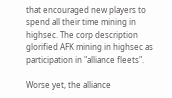that encouraged new players to spend all their time mining in highsec. The corp description glorified AFK mining in highsec as participation in "alliance fleets".

Worse yet, the alliance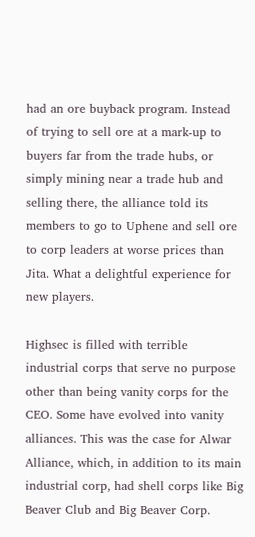had an ore buyback program. Instead of trying to sell ore at a mark-up to buyers far from the trade hubs, or simply mining near a trade hub and selling there, the alliance told its members to go to Uphene and sell ore to corp leaders at worse prices than Jita. What a delightful experience for new players.

Highsec is filled with terrible industrial corps that serve no purpose other than being vanity corps for the CEO. Some have evolved into vanity alliances. This was the case for Alwar Alliance, which, in addition to its main industrial corp, had shell corps like Big Beaver Club and Big Beaver Corp.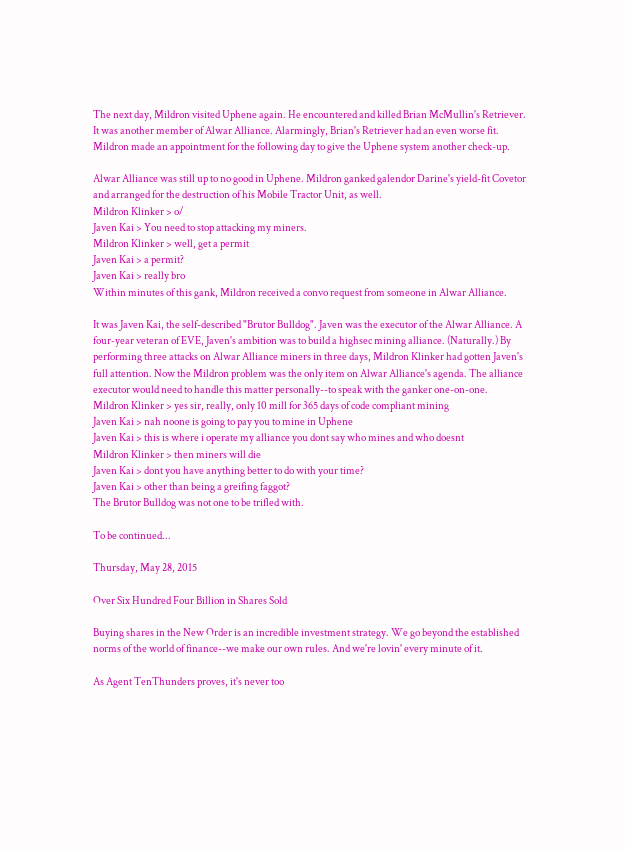The next day, Mildron visited Uphene again. He encountered and killed Brian McMullin's Retriever. It was another member of Alwar Alliance. Alarmingly, Brian's Retriever had an even worse fit. Mildron made an appointment for the following day to give the Uphene system another check-up.

Alwar Alliance was still up to no good in Uphene. Mildron ganked galendor Darine's yield-fit Covetor and arranged for the destruction of his Mobile Tractor Unit, as well.
Mildron Klinker > o/
Javen Kai > You need to stop attacking my miners.
Mildron Klinker > well, get a permit
Javen Kai > a permit?
Javen Kai > really bro
Within minutes of this gank, Mildron received a convo request from someone in Alwar Alliance.

It was Javen Kai, the self-described "Brutor Bulldog". Javen was the executor of the Alwar Alliance. A four-year veteran of EVE, Javen's ambition was to build a highsec mining alliance. (Naturally.) By performing three attacks on Alwar Alliance miners in three days, Mildron Klinker had gotten Javen's full attention. Now the Mildron problem was the only item on Alwar Alliance's agenda. The alliance executor would need to handle this matter personally--to speak with the ganker one-on-one.
Mildron Klinker > yes sir, really, only 10 mill for 365 days of code compliant mining
Javen Kai > nah noone is going to pay you to mine in Uphene
Javen Kai > this is where i operate my alliance you dont say who mines and who doesnt
Mildron Klinker > then miners will die
Javen Kai > dont you have anything better to do with your time?
Javen Kai > other than being a greifing faggot?
The Brutor Bulldog was not one to be trifled with.

To be continued...

Thursday, May 28, 2015

Over Six Hundred Four Billion in Shares Sold

Buying shares in the New Order is an incredible investment strategy. We go beyond the established norms of the world of finance--we make our own rules. And we're lovin' every minute of it.

As Agent TenThunders proves, it's never too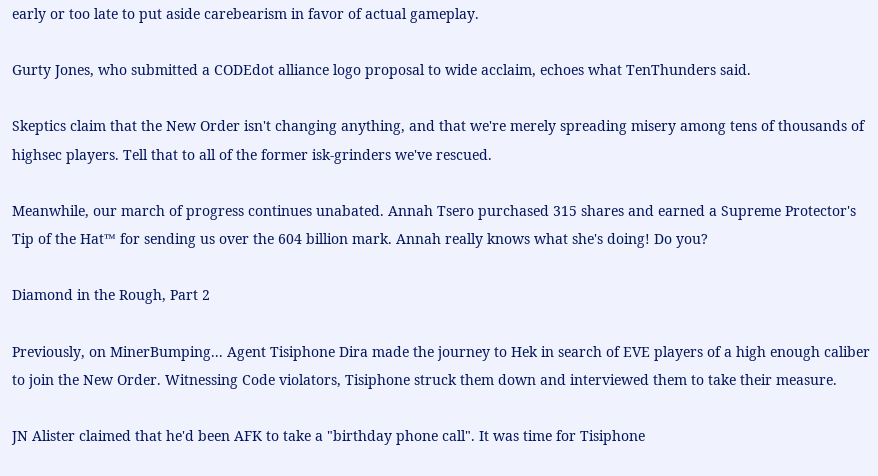early or too late to put aside carebearism in favor of actual gameplay.

Gurty Jones, who submitted a CODEdot alliance logo proposal to wide acclaim, echoes what TenThunders said.

Skeptics claim that the New Order isn't changing anything, and that we're merely spreading misery among tens of thousands of highsec players. Tell that to all of the former isk-grinders we've rescued.

Meanwhile, our march of progress continues unabated. Annah Tsero purchased 315 shares and earned a Supreme Protector's Tip of the Hat™ for sending us over the 604 billion mark. Annah really knows what she's doing! Do you?

Diamond in the Rough, Part 2

Previously, on MinerBumping... Agent Tisiphone Dira made the journey to Hek in search of EVE players of a high enough caliber to join the New Order. Witnessing Code violators, Tisiphone struck them down and interviewed them to take their measure.

JN Alister claimed that he'd been AFK to take a "birthday phone call". It was time for Tisiphone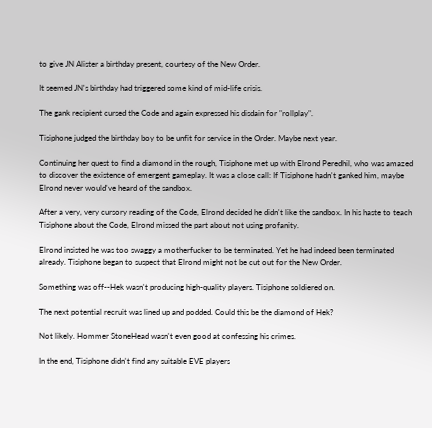to give JN Alister a birthday present, courtesy of the New Order.

It seemed JN's birthday had triggered some kind of mid-life crisis.

The gank recipient cursed the Code and again expressed his disdain for "rollplay".

Tisiphone judged the birthday boy to be unfit for service in the Order. Maybe next year.

Continuing her quest to find a diamond in the rough, Tisiphone met up with Elrond Peredhil, who was amazed to discover the existence of emergent gameplay. It was a close call: If Tisiphone hadn't ganked him, maybe Elrond never would've heard of the sandbox.

After a very, very cursory reading of the Code, Elrond decided he didn't like the sandbox. In his haste to teach Tisiphone about the Code, Elrond missed the part about not using profanity.

Elrond insisted he was too swaggy a motherfucker to be terminated. Yet he had indeed been terminated already. Tisiphone began to suspect that Elrond might not be cut out for the New Order.

Something was off--Hek wasn't producing high-quality players. Tisiphone soldiered on.

The next potential recruit was lined up and podded. Could this be the diamond of Hek?

Not likely. Hommer StoneHead wasn't even good at confessing his crimes.

In the end, Tisiphone didn't find any suitable EVE players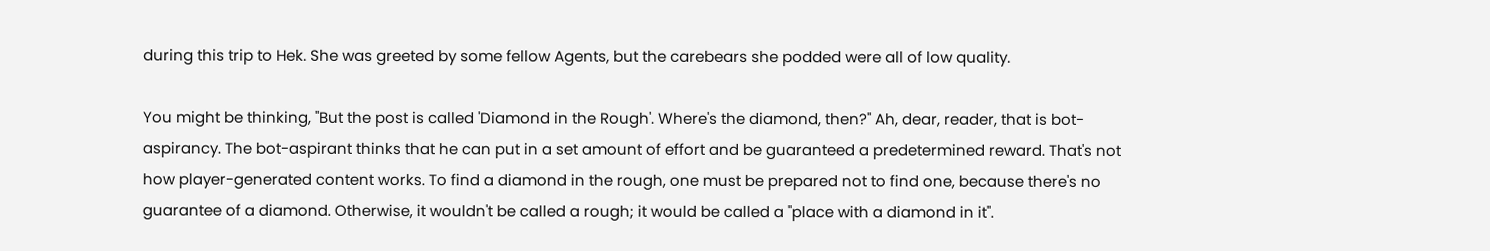during this trip to Hek. She was greeted by some fellow Agents, but the carebears she podded were all of low quality.

You might be thinking, "But the post is called 'Diamond in the Rough'. Where's the diamond, then?" Ah, dear, reader, that is bot-aspirancy. The bot-aspirant thinks that he can put in a set amount of effort and be guaranteed a predetermined reward. That's not how player-generated content works. To find a diamond in the rough, one must be prepared not to find one, because there's no guarantee of a diamond. Otherwise, it wouldn't be called a rough; it would be called a "place with a diamond in it".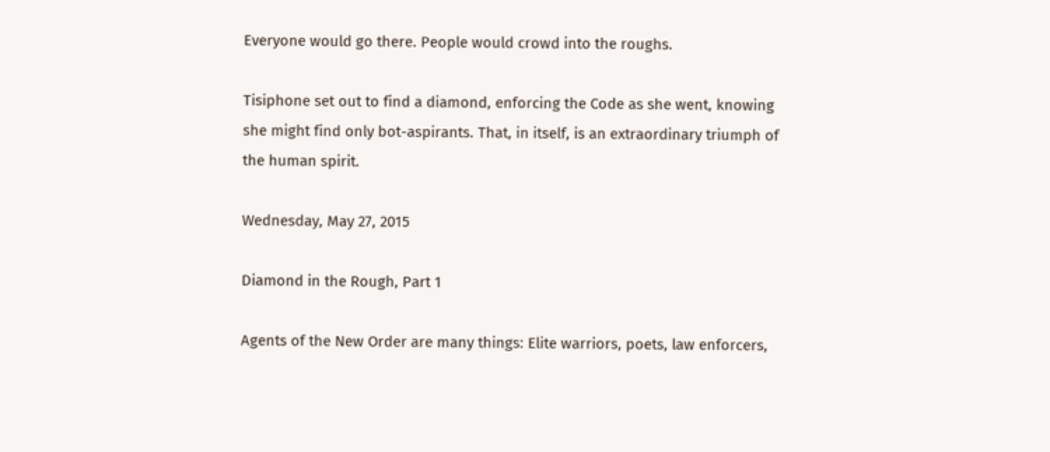Everyone would go there. People would crowd into the roughs.

Tisiphone set out to find a diamond, enforcing the Code as she went, knowing she might find only bot-aspirants. That, in itself, is an extraordinary triumph of the human spirit.

Wednesday, May 27, 2015

Diamond in the Rough, Part 1

Agents of the New Order are many things: Elite warriors, poets, law enforcers,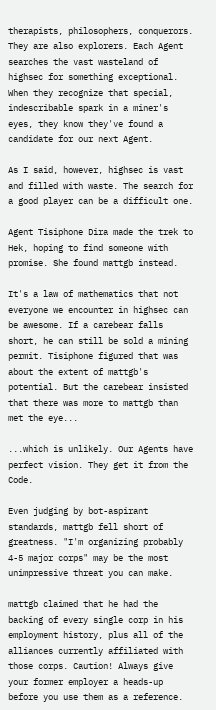therapists, philosophers, conquerors. They are also explorers. Each Agent searches the vast wasteland of highsec for something exceptional. When they recognize that special, indescribable spark in a miner's eyes, they know they've found a candidate for our next Agent.

As I said, however, highsec is vast and filled with waste. The search for a good player can be a difficult one.

Agent Tisiphone Dira made the trek to Hek, hoping to find someone with promise. She found mattgb instead.

It's a law of mathematics that not everyone we encounter in highsec can be awesome. If a carebear falls short, he can still be sold a mining permit. Tisiphone figured that was about the extent of mattgb's potential. But the carebear insisted that there was more to mattgb than met the eye...

...which is unlikely. Our Agents have perfect vision. They get it from the Code.

Even judging by bot-aspirant standards, mattgb fell short of greatness. "I'm organizing probably 4-5 major corps" may be the most unimpressive threat you can make.

mattgb claimed that he had the backing of every single corp in his employment history, plus all of the alliances currently affiliated with those corps. Caution! Always give your former employer a heads-up before you use them as a reference.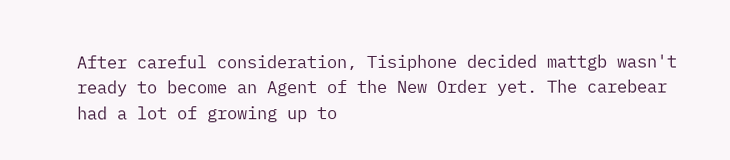After careful consideration, Tisiphone decided mattgb wasn't ready to become an Agent of the New Order yet. The carebear had a lot of growing up to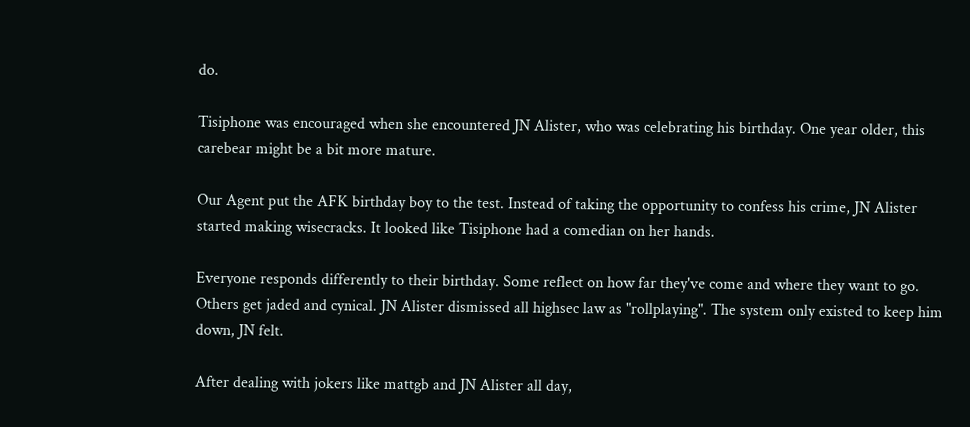do.

Tisiphone was encouraged when she encountered JN Alister, who was celebrating his birthday. One year older, this carebear might be a bit more mature.

Our Agent put the AFK birthday boy to the test. Instead of taking the opportunity to confess his crime, JN Alister started making wisecracks. It looked like Tisiphone had a comedian on her hands.

Everyone responds differently to their birthday. Some reflect on how far they've come and where they want to go. Others get jaded and cynical. JN Alister dismissed all highsec law as "rollplaying". The system only existed to keep him down, JN felt.

After dealing with jokers like mattgb and JN Alister all day,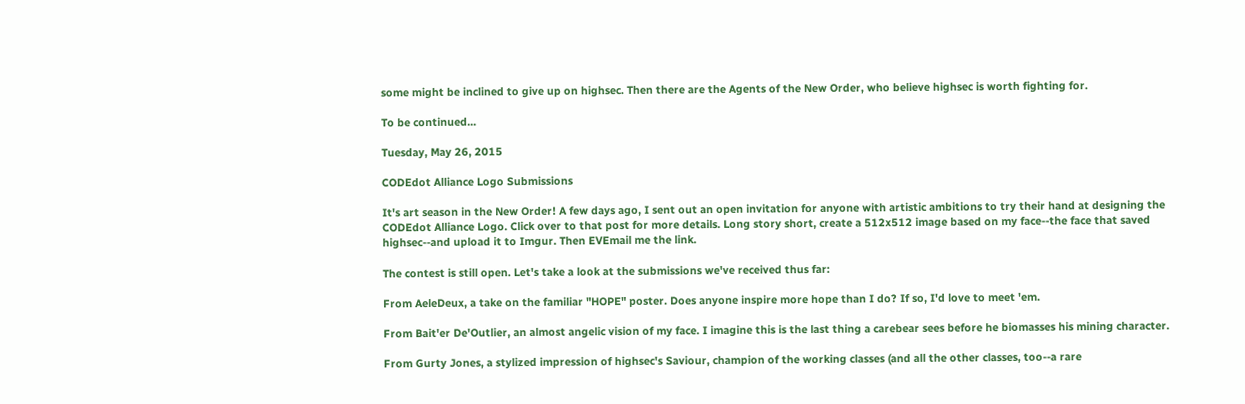some might be inclined to give up on highsec. Then there are the Agents of the New Order, who believe highsec is worth fighting for.

To be continued...

Tuesday, May 26, 2015

CODEdot Alliance Logo Submissions

It's art season in the New Order! A few days ago, I sent out an open invitation for anyone with artistic ambitions to try their hand at designing the CODEdot Alliance Logo. Click over to that post for more details. Long story short, create a 512x512 image based on my face--the face that saved highsec--and upload it to Imgur. Then EVEmail me the link.

The contest is still open. Let's take a look at the submissions we've received thus far:

From AeleDeux, a take on the familiar "HOPE" poster. Does anyone inspire more hope than I do? If so, I'd love to meet 'em.

From Bait'er De'Outlier, an almost angelic vision of my face. I imagine this is the last thing a carebear sees before he biomasses his mining character.

From Gurty Jones, a stylized impression of highsec's Saviour, champion of the working classes (and all the other classes, too--a rare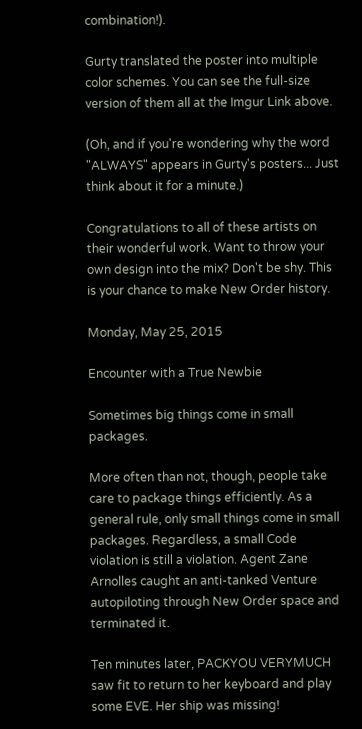combination!).

Gurty translated the poster into multiple color schemes. You can see the full-size version of them all at the Imgur Link above.

(Oh, and if you're wondering why the word "ALWAYS" appears in Gurty's posters... Just think about it for a minute.)

Congratulations to all of these artists on their wonderful work. Want to throw your own design into the mix? Don't be shy. This is your chance to make New Order history.

Monday, May 25, 2015

Encounter with a True Newbie

Sometimes big things come in small packages.

More often than not, though, people take care to package things efficiently. As a general rule, only small things come in small packages. Regardless, a small Code violation is still a violation. Agent Zane Arnolles caught an anti-tanked Venture autopiloting through New Order space and terminated it.

Ten minutes later, PACKYOU VERYMUCH saw fit to return to her keyboard and play some EVE. Her ship was missing!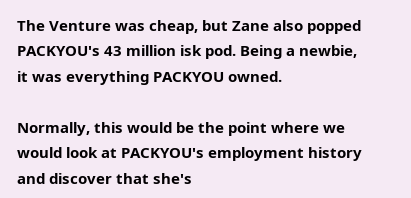The Venture was cheap, but Zane also popped PACKYOU's 43 million isk pod. Being a newbie, it was everything PACKYOU owned.

Normally, this would be the point where we would look at PACKYOU's employment history and discover that she's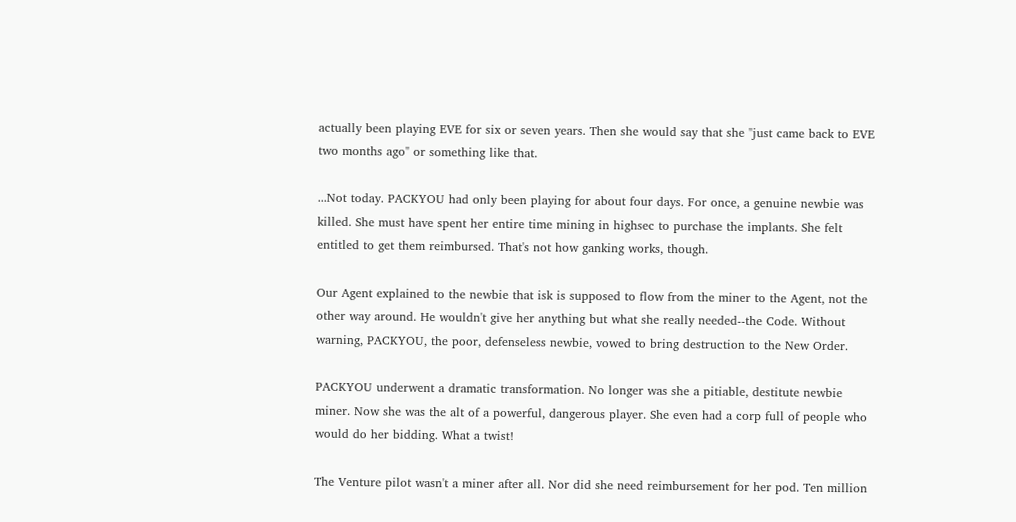actually been playing EVE for six or seven years. Then she would say that she "just came back to EVE two months ago" or something like that.

...Not today. PACKYOU had only been playing for about four days. For once, a genuine newbie was killed. She must have spent her entire time mining in highsec to purchase the implants. She felt entitled to get them reimbursed. That's not how ganking works, though.

Our Agent explained to the newbie that isk is supposed to flow from the miner to the Agent, not the other way around. He wouldn't give her anything but what she really needed--the Code. Without warning, PACKYOU, the poor, defenseless newbie, vowed to bring destruction to the New Order.

PACKYOU underwent a dramatic transformation. No longer was she a pitiable, destitute newbie miner. Now she was the alt of a powerful, dangerous player. She even had a corp full of people who would do her bidding. What a twist!

The Venture pilot wasn't a miner after all. Nor did she need reimbursement for her pod. Ten million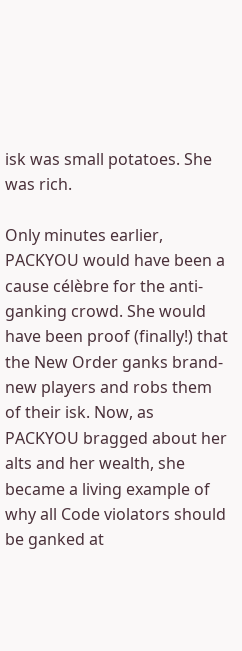isk was small potatoes. She was rich.

Only minutes earlier, PACKYOU would have been a cause célèbre for the anti-ganking crowd. She would have been proof (finally!) that the New Order ganks brand-new players and robs them of their isk. Now, as PACKYOU bragged about her alts and her wealth, she became a living example of why all Code violators should be ganked at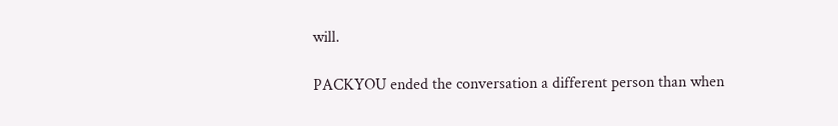will.

PACKYOU ended the conversation a different person than when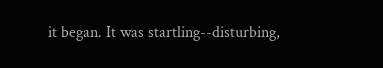it began. It was startling--disturbing,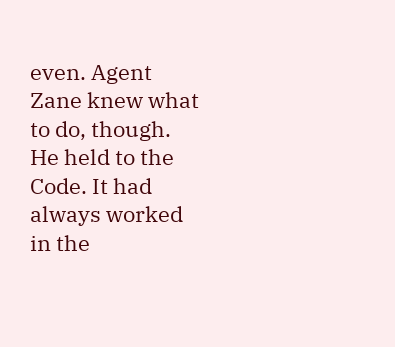even. Agent Zane knew what to do, though. He held to the Code. It had always worked in the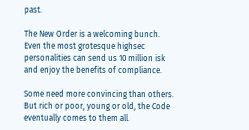past.

The New Order is a welcoming bunch. Even the most grotesque highsec personalities can send us 10 million isk and enjoy the benefits of compliance.

Some need more convincing than others. But rich or poor, young or old, the Code eventually comes to them all.